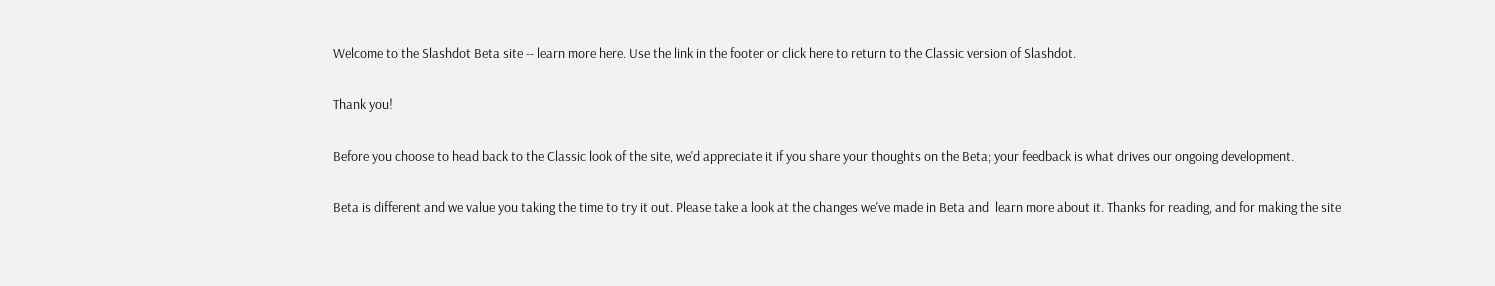Welcome to the Slashdot Beta site -- learn more here. Use the link in the footer or click here to return to the Classic version of Slashdot.

Thank you!

Before you choose to head back to the Classic look of the site, we'd appreciate it if you share your thoughts on the Beta; your feedback is what drives our ongoing development.

Beta is different and we value you taking the time to try it out. Please take a look at the changes we've made in Beta and  learn more about it. Thanks for reading, and for making the site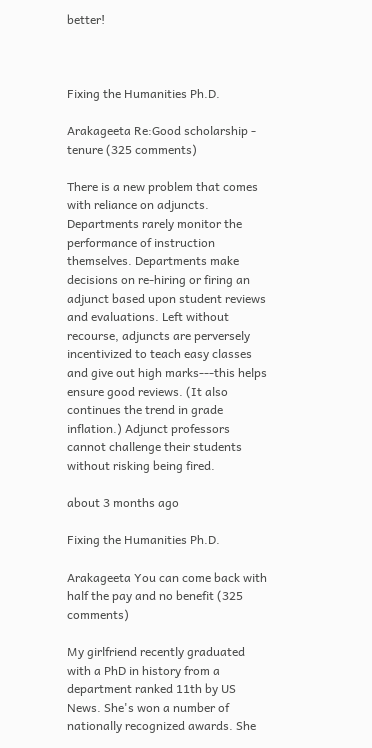better!



Fixing the Humanities Ph.D.

Arakageeta Re:Good scholarship - tenure (325 comments)

There is a new problem that comes with reliance on adjuncts. Departments rarely monitor the performance of instruction themselves. Departments make decisions on re-hiring or firing an adjunct based upon student reviews and evaluations. Left without recourse, adjuncts are perversely incentivized to teach easy classes and give out high marks---this helps ensure good reviews. (It also continues the trend in grade inflation.) Adjunct professors cannot challenge their students without risking being fired.

about 3 months ago

Fixing the Humanities Ph.D.

Arakageeta You can come back with half the pay and no benefit (325 comments)

My girlfriend recently graduated with a PhD in history from a department ranked 11th by US News. She's won a number of nationally recognized awards. She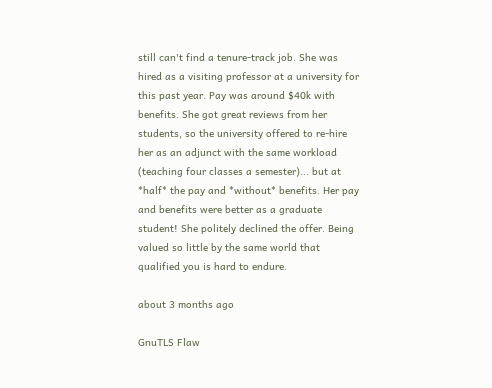still can't find a tenure-track job. She was hired as a visiting professor at a university for this past year. Pay was around $40k with benefits. She got great reviews from her students, so the university offered to re-hire her as an adjunct with the same workload (teaching four classes a semester)... but at *half* the pay and *without* benefits. Her pay and benefits were better as a graduate student! She politely declined the offer. Being valued so little by the same world that qualified you is hard to endure.

about 3 months ago

GnuTLS Flaw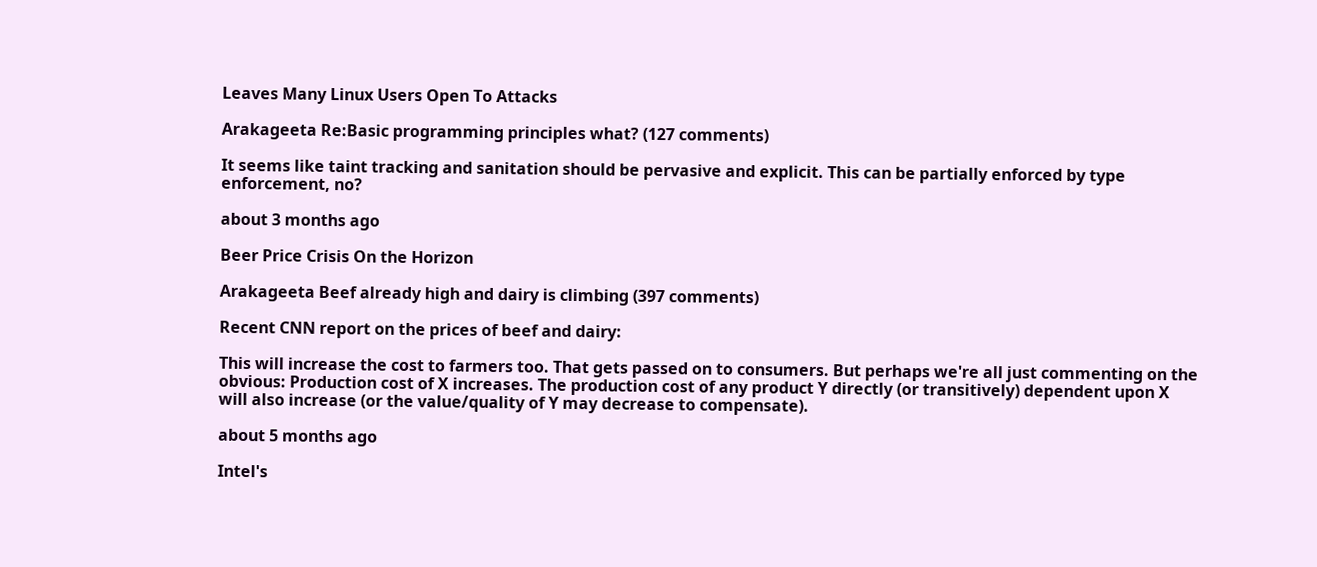Leaves Many Linux Users Open To Attacks

Arakageeta Re:Basic programming principles what? (127 comments)

It seems like taint tracking and sanitation should be pervasive and explicit. This can be partially enforced by type enforcement, no?

about 3 months ago

Beer Price Crisis On the Horizon

Arakageeta Beef already high and dairy is climbing (397 comments)

Recent CNN report on the prices of beef and dairy:

This will increase the cost to farmers too. That gets passed on to consumers. But perhaps we're all just commenting on the obvious: Production cost of X increases. The production cost of any product Y directly (or transitively) dependent upon X will also increase (or the value/quality of Y may decrease to compensate).

about 5 months ago

Intel's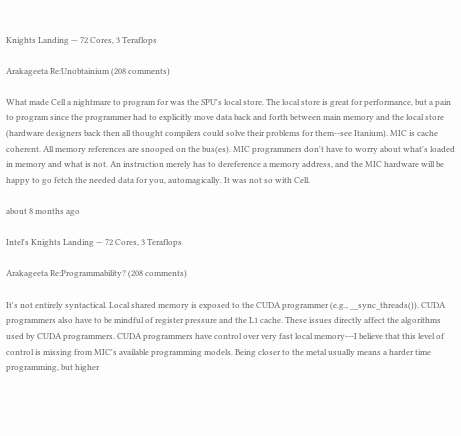Knights Landing — 72 Cores, 3 Teraflops

Arakageeta Re:Unobtainium (208 comments)

What made Cell a nightmare to program for was the SPU's local store. The local store is great for performance, but a pain to program since the programmer had to explicitly move data back and forth between main memory and the local store (hardware designers back then all thought compilers could solve their problems for them--see Itanium). MIC is cache coherent. All memory references are snooped on the bus(es). MIC programmers don't have to worry about what's loaded in memory and what is not. An instruction merely has to dereference a memory address, and the MIC hardware will be happy to go fetch the needed data for you, automagically. It was not so with Cell.

about 8 months ago

Intel's Knights Landing — 72 Cores, 3 Teraflops

Arakageeta Re:Programmability? (208 comments)

It's not entirely syntactical. Local shared memory is exposed to the CUDA programmer (e.g., __sync_threads()). CUDA programmers also have to be mindful of register pressure and the L1 cache. These issues directly affect the algorithms used by CUDA programmers. CUDA programmers have control over very fast local memory---I believe that this level of control is missing from MIC's available programming models. Being closer to the metal usually means a harder time programming, but higher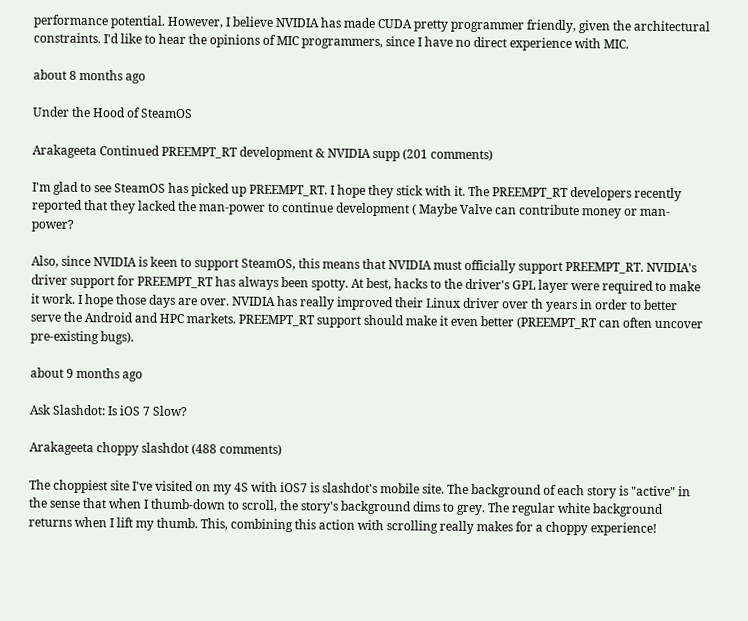performance potential. However, I believe NVIDIA has made CUDA pretty programmer friendly, given the architectural constraints. I'd like to hear the opinions of MIC programmers, since I have no direct experience with MIC.

about 8 months ago

Under the Hood of SteamOS

Arakageeta Continued PREEMPT_RT development & NVIDIA supp (201 comments)

I'm glad to see SteamOS has picked up PREEMPT_RT. I hope they stick with it. The PREEMPT_RT developers recently reported that they lacked the man-power to continue development ( Maybe Valve can contribute money or man-power?

Also, since NVIDIA is keen to support SteamOS, this means that NVIDIA must officially support PREEMPT_RT. NVIDIA's driver support for PREEMPT_RT has always been spotty. At best, hacks to the driver's GPL layer were required to make it work. I hope those days are over. NVIDIA has really improved their Linux driver over th years in order to better serve the Android and HPC markets. PREEMPT_RT support should make it even better (PREEMPT_RT can often uncover pre-existing bugs).

about 9 months ago

Ask Slashdot: Is iOS 7 Slow?

Arakageeta choppy slashdot (488 comments)

The choppiest site I've visited on my 4S with iOS7 is slashdot's mobile site. The background of each story is "active" in the sense that when I thumb-down to scroll, the story's background dims to grey. The regular white background returns when I lift my thumb. This, combining this action with scrolling really makes for a choppy experience!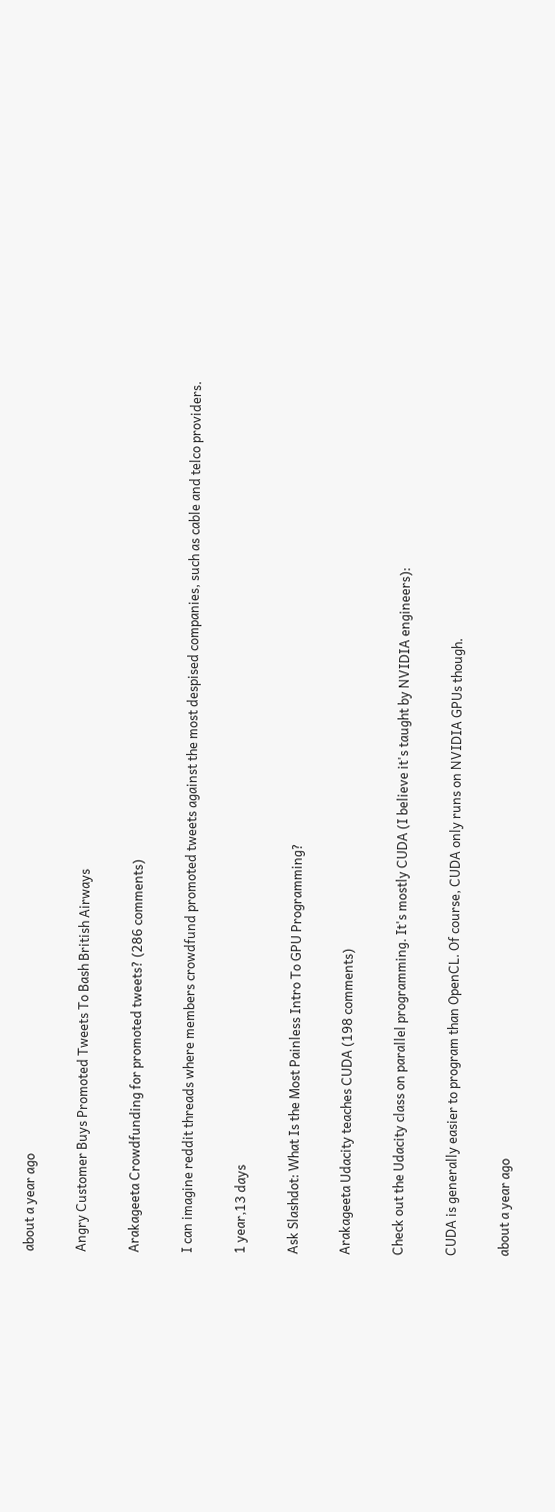about a year ago

Angry Customer Buys Promoted Tweets To Bash British Airways

Arakageeta Crowdfunding for promoted tweets? (286 comments)

I can imagine reddit threads where members crowdfund promoted tweets against the most despised companies, such as cable and telco providers.

1 year,13 days

Ask Slashdot: What Is the Most Painless Intro To GPU Programming?

Arakageeta Udacity teaches CUDA (198 comments)

Check out the Udacity class on parallel programming. It's mostly CUDA (I believe it's taught by NVIDIA engineers):

CUDA is generally easier to program than OpenCL. Of course, CUDA only runs on NVIDIA GPUs though.

about a year ago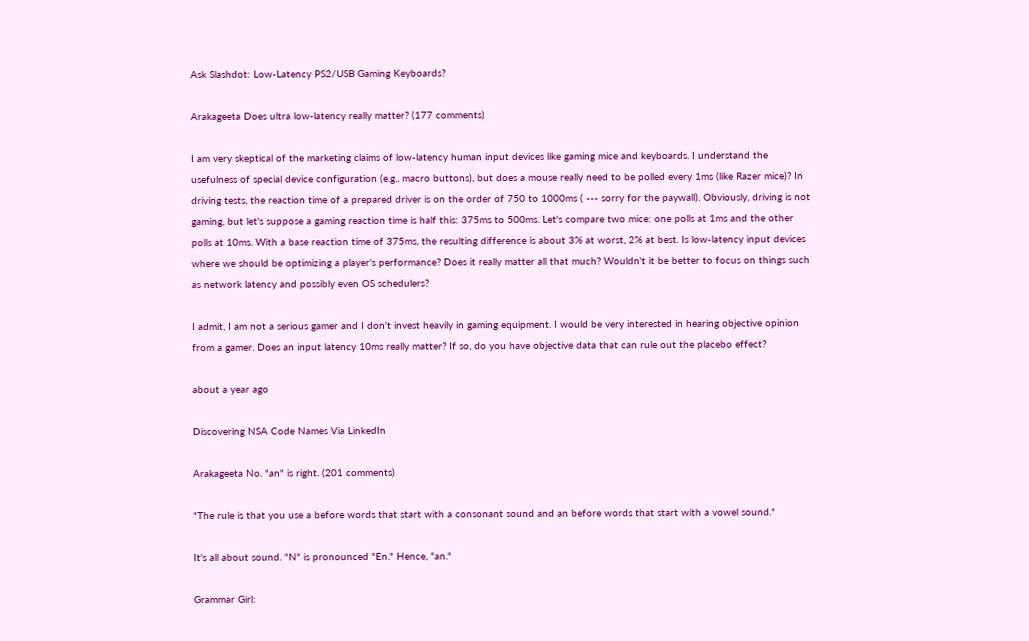Ask Slashdot: Low-Latency PS2/USB Gaming Keyboards?

Arakageeta Does ultra low-latency really matter? (177 comments)

I am very skeptical of the marketing claims of low-latency human input devices like gaming mice and keyboards. I understand the usefulness of special device configuration (e.g., macro buttons), but does a mouse really need to be polled every 1ms (like Razer mice)? In driving tests, the reaction time of a prepared driver is on the order of 750 to 1000ms ( --- sorry for the paywall). Obviously, driving is not gaming, but let's suppose a gaming reaction time is half this: 375ms to 500ms. Let's compare two mice: one polls at 1ms and the other polls at 10ms. With a base reaction time of 375ms, the resulting difference is about 3% at worst, 2% at best. Is low-latency input devices where we should be optimizing a player's performance? Does it really matter all that much? Wouldn't it be better to focus on things such as network latency and possibly even OS schedulers?

I admit, I am not a serious gamer and I don't invest heavily in gaming equipment. I would be very interested in hearing objective opinion from a gamer. Does an input latency 10ms really matter? If so, do you have objective data that can rule out the placebo effect?

about a year ago

Discovering NSA Code Names Via LinkedIn

Arakageeta No. "an" is right. (201 comments)

"The rule is that you use a before words that start with a consonant sound and an before words that start with a vowel sound."

It's all about sound. "N" is pronounced "En." Hence, "an."

Grammar Girl: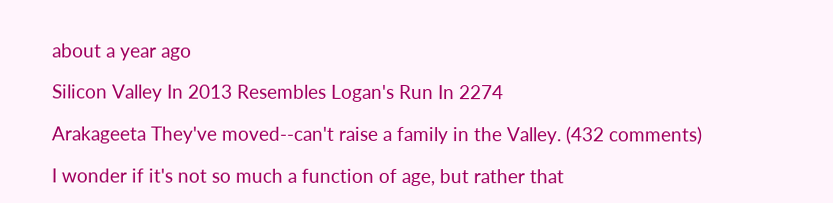about a year ago

Silicon Valley In 2013 Resembles Logan's Run In 2274

Arakageeta They've moved--can't raise a family in the Valley. (432 comments)

I wonder if it's not so much a function of age, but rather that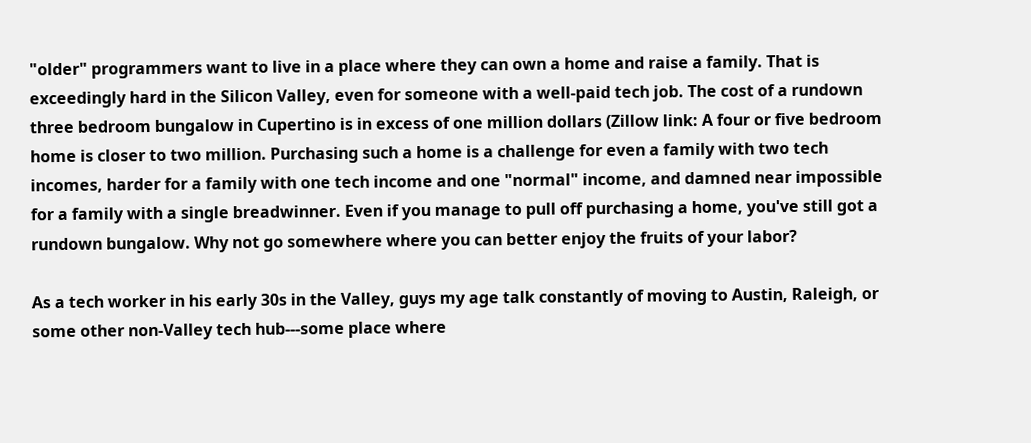"older" programmers want to live in a place where they can own a home and raise a family. That is exceedingly hard in the Silicon Valley, even for someone with a well-paid tech job. The cost of a rundown three bedroom bungalow in Cupertino is in excess of one million dollars (Zillow link: A four or five bedroom home is closer to two million. Purchasing such a home is a challenge for even a family with two tech incomes, harder for a family with one tech income and one "normal" income, and damned near impossible for a family with a single breadwinner. Even if you manage to pull off purchasing a home, you've still got a rundown bungalow. Why not go somewhere where you can better enjoy the fruits of your labor?

As a tech worker in his early 30s in the Valley, guys my age talk constantly of moving to Austin, Raleigh, or some other non-Valley tech hub---some place where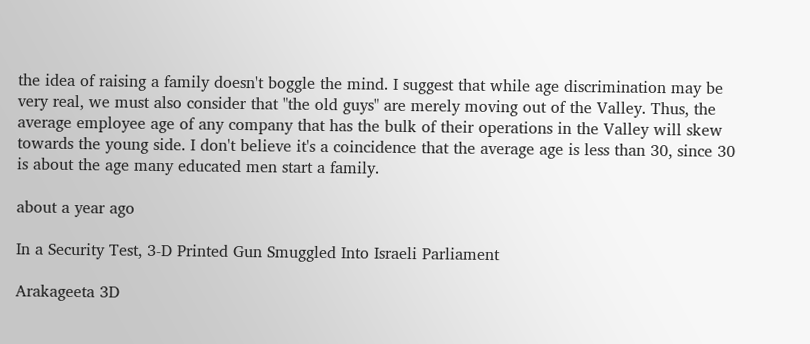the idea of raising a family doesn't boggle the mind. I suggest that while age discrimination may be very real, we must also consider that "the old guys" are merely moving out of the Valley. Thus, the average employee age of any company that has the bulk of their operations in the Valley will skew towards the young side. I don't believe it's a coincidence that the average age is less than 30, since 30 is about the age many educated men start a family.

about a year ago

In a Security Test, 3-D Printed Gun Smuggled Into Israeli Parliament

Arakageeta 3D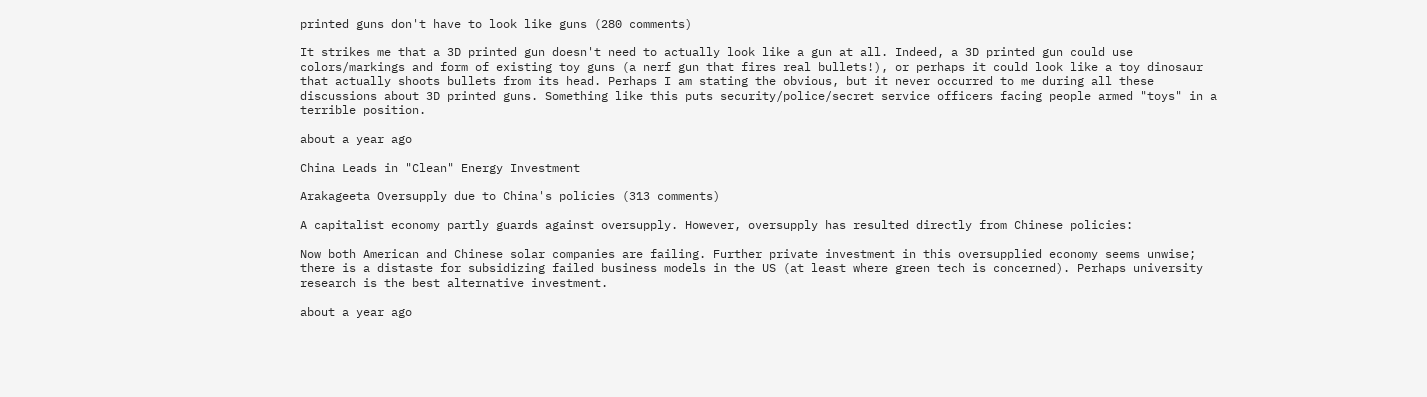printed guns don't have to look like guns (280 comments)

It strikes me that a 3D printed gun doesn't need to actually look like a gun at all. Indeed, a 3D printed gun could use colors/markings and form of existing toy guns (a nerf gun that fires real bullets!), or perhaps it could look like a toy dinosaur that actually shoots bullets from its head. Perhaps I am stating the obvious, but it never occurred to me during all these discussions about 3D printed guns. Something like this puts security/police/secret service officers facing people armed "toys" in a terrible position.

about a year ago

China Leads in "Clean" Energy Investment

Arakageeta Oversupply due to China's policies (313 comments)

A capitalist economy partly guards against oversupply. However, oversupply has resulted directly from Chinese policies:

Now both American and Chinese solar companies are failing. Further private investment in this oversupplied economy seems unwise; there is a distaste for subsidizing failed business models in the US (at least where green tech is concerned). Perhaps university research is the best alternative investment.

about a year ago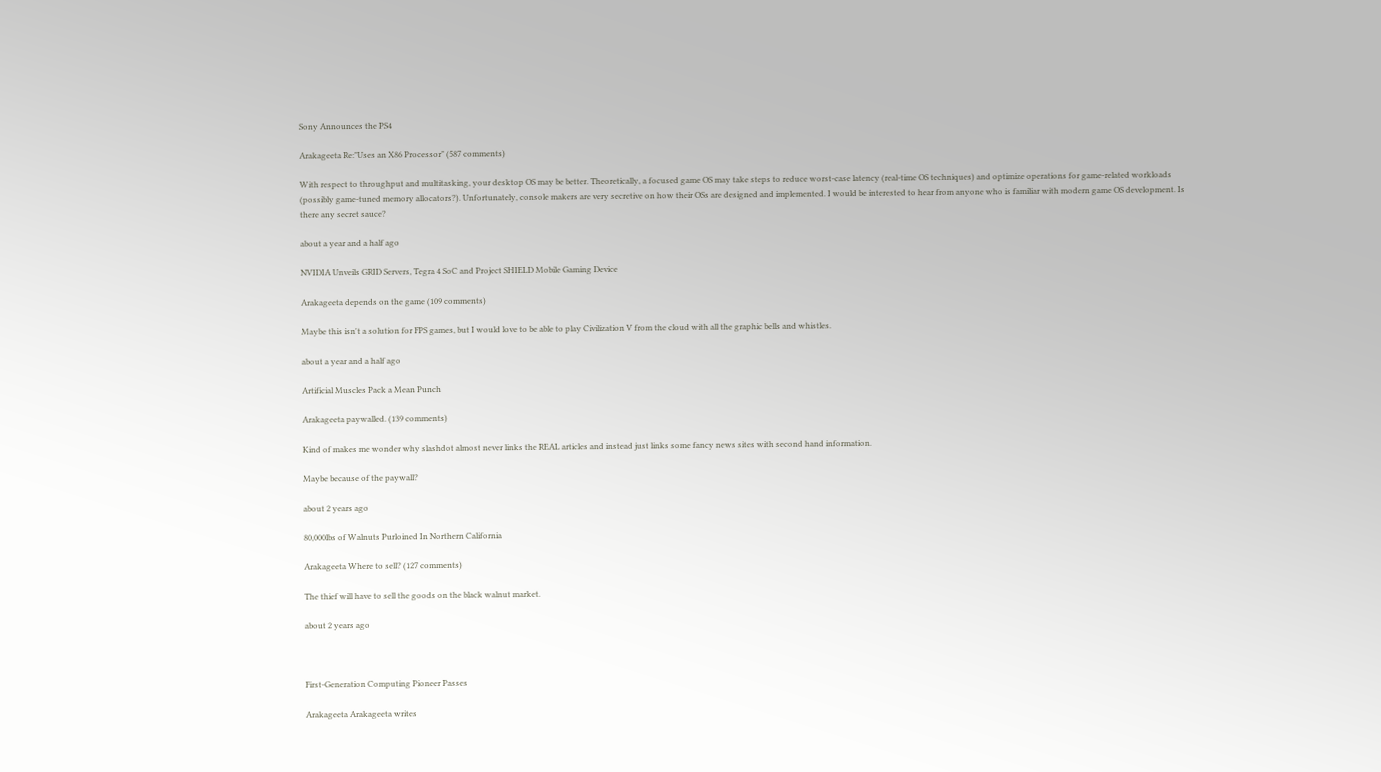Sony Announces the PS4

Arakageeta Re:"Uses an X86 Processor" (587 comments)

With respect to throughput and multitasking, your desktop OS may be better. Theoretically, a focused game OS may take steps to reduce worst-case latency (real-time OS techniques) and optimize operations for game-related workloads (possibly game-tuned memory allocators?). Unfortunately, console makers are very secretive on how their OSs are designed and implemented. I would be interested to hear from anyone who is familiar with modern game OS development. Is there any secret sauce?

about a year and a half ago

NVIDIA Unveils GRID Servers, Tegra 4 SoC and Project SHIELD Mobile Gaming Device

Arakageeta depends on the game (109 comments)

Maybe this isn't a solution for FPS games, but I would love to be able to play Civilization V from the cloud with all the graphic bells and whistles.

about a year and a half ago

Artificial Muscles Pack a Mean Punch

Arakageeta paywalled. (139 comments)

Kind of makes me wonder why slashdot almost never links the REAL articles and instead just links some fancy news sites with second hand information.

Maybe because of the paywall?

about 2 years ago

80,000lbs of Walnuts Purloined In Northern California

Arakageeta Where to sell? (127 comments)

The thief will have to sell the goods on the black walnut market.

about 2 years ago



First-Generation Computing Pioneer Passes

Arakageeta Arakageeta writes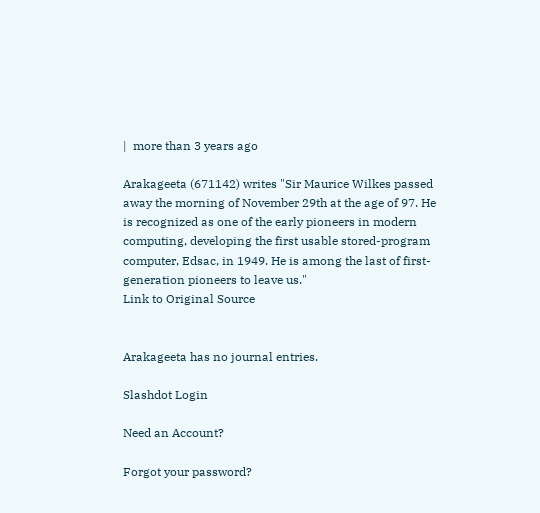|  more than 3 years ago

Arakageeta (671142) writes "Sir Maurice Wilkes passed away the morning of November 29th at the age of 97. He is recognized as one of the early pioneers in modern computing, developing the first usable stored-program computer, Edsac, in 1949. He is among the last of first-generation pioneers to leave us."
Link to Original Source


Arakageeta has no journal entries.

Slashdot Login

Need an Account?

Forgot your password?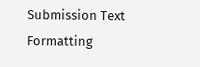Submission Text Formatting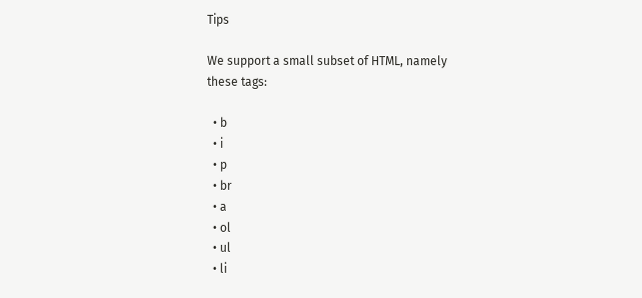Tips

We support a small subset of HTML, namely these tags:

  • b
  • i
  • p
  • br
  • a
  • ol
  • ul
  • li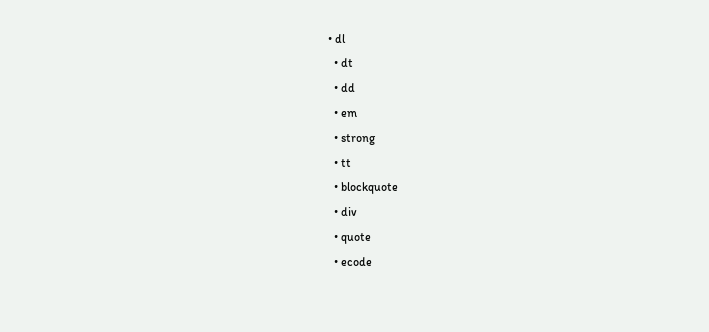• dl
  • dt
  • dd
  • em
  • strong
  • tt
  • blockquote
  • div
  • quote
  • ecode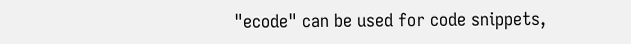"ecode" can be used for code snippets,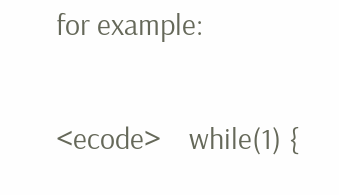for example:

<ecode>    while(1) {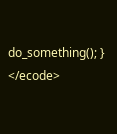do_something(); } </ecode>